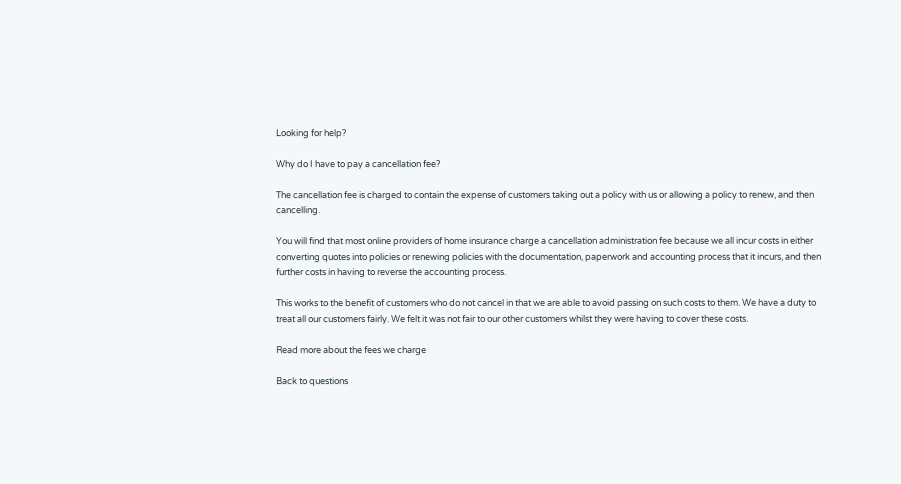Looking for help?

Why do I have to pay a cancellation fee?

The cancellation fee is charged to contain the expense of customers taking out a policy with us or allowing a policy to renew, and then cancelling.

You will find that most online providers of home insurance charge a cancellation administration fee because we all incur costs in either converting quotes into policies or renewing policies with the documentation, paperwork and accounting process that it incurs, and then further costs in having to reverse the accounting process.

This works to the benefit of customers who do not cancel in that we are able to avoid passing on such costs to them. We have a duty to treat all our customers fairly. We felt it was not fair to our other customers whilst they were having to cover these costs.

Read more about the fees we charge

Back to questions